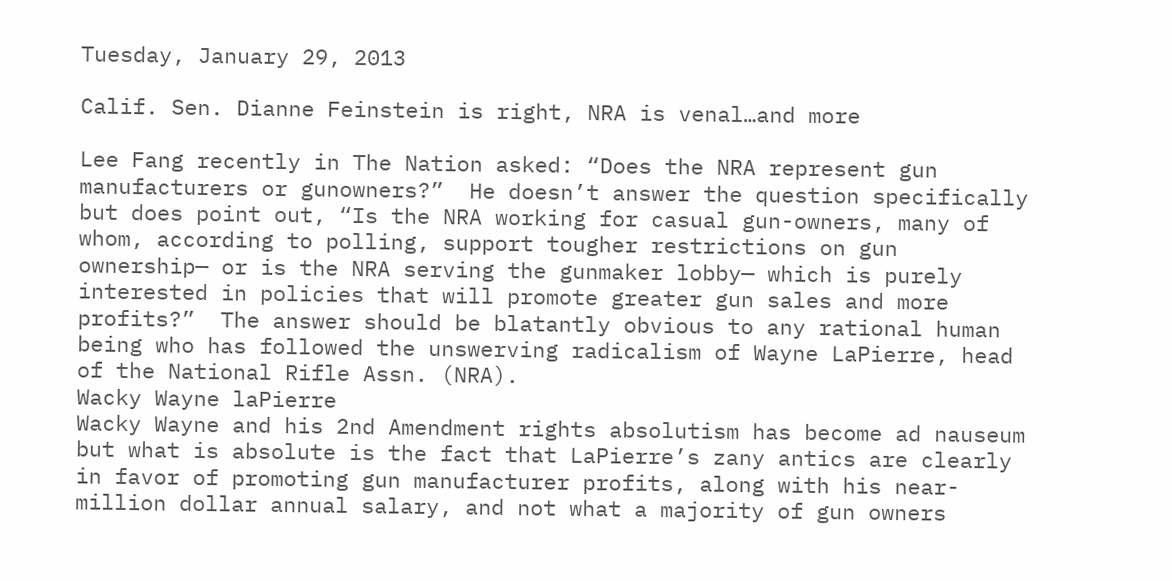Tuesday, January 29, 2013

Calif. Sen. Dianne Feinstein is right, NRA is venal…and more

Lee Fang recently in The Nation asked: “Does the NRA represent gun manufacturers or gunowners?”  He doesn’t answer the question specifically but does point out, “Is the NRA working for casual gun-owners, many of whom, according to polling, support tougher restrictions on gun ownership— or is the NRA serving the gunmaker lobby— which is purely interested in policies that will promote greater gun sales and more profits?”  The answer should be blatantly obvious to any rational human being who has followed the unswerving radicalism of Wayne LaPierre, head of the National Rifle Assn. (NRA).
Wacky Wayne laPierre
Wacky Wayne and his 2nd Amendment rights absolutism has become ad nauseum but what is absolute is the fact that LaPierre’s zany antics are clearly in favor of promoting gun manufacturer profits, along with his near-million dollar annual salary, and not what a majority of gun owners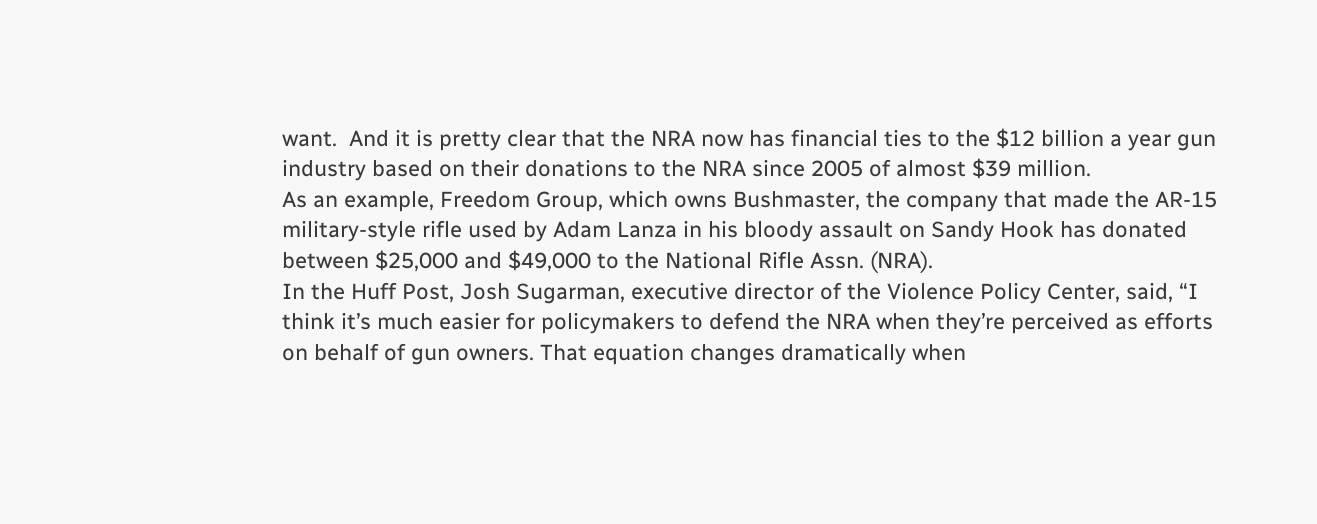want.  And it is pretty clear that the NRA now has financial ties to the $12 billion a year gun industry based on their donations to the NRA since 2005 of almost $39 million.
As an example, Freedom Group, which owns Bushmaster, the company that made the AR-15 military-style rifle used by Adam Lanza in his bloody assault on Sandy Hook has donated between $25,000 and $49,000 to the National Rifle Assn. (NRA).
In the Huff Post, Josh Sugarman, executive director of the Violence Policy Center, said, “I think it’s much easier for policymakers to defend the NRA when they’re perceived as efforts on behalf of gun owners. That equation changes dramatically when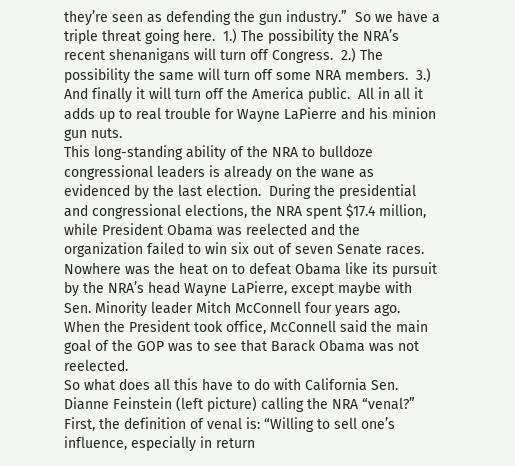they’re seen as defending the gun industry.”  So we have a triple threat going here.  1.) The possibility the NRA’s recent shenanigans will turn off Congress.  2.) The possibility the same will turn off some NRA members.  3.) And finally it will turn off the America public.  All in all it adds up to real trouble for Wayne LaPierre and his minion gun nuts.
This long-standing ability of the NRA to bulldoze congressional leaders is already on the wane as evidenced by the last election.  During the presidential and congressional elections, the NRA spent $17.4 million, while President Obama was reelected and the organization failed to win six out of seven Senate races.  Nowhere was the heat on to defeat Obama like its pursuit by the NRA’s head Wayne LaPierre, except maybe with Sen. Minority leader Mitch McConnell four years ago.  When the President took office, McConnell said the main goal of the GOP was to see that Barack Obama was not reelected.
So what does all this have to do with California Sen. Dianne Feinstein (left picture) calling the NRA “venal?”  First, the definition of venal is: “Willing to sell one’s influence, especially in return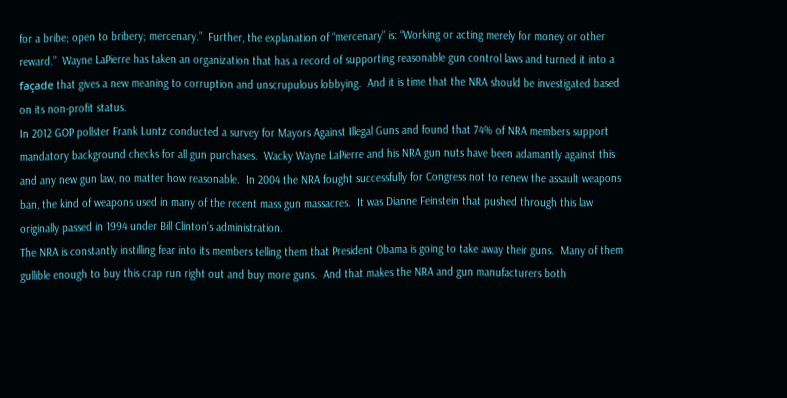for a bribe; open to bribery; mercenary.”  Further, the explanation of “mercenary” is: “Working or acting merely for money or other reward.”  Wayne LaPierre has taken an organization that has a record of supporting reasonable gun control laws and turned it into a façade that gives a new meaning to corruption and unscrupulous lobbying.  And it is time that the NRA should be investigated based on its non-profit status.
In 2012 GOP pollster Frank Luntz conducted a survey for Mayors Against Illegal Guns and found that 74% of NRA members support mandatory background checks for all gun purchases.  Wacky Wayne LaPierre and his NRA gun nuts have been adamantly against this and any new gun law, no matter how reasonable.  In 2004 the NRA fought successfully for Congress not to renew the assault weapons ban, the kind of weapons used in many of the recent mass gun massacres.  It was Dianne Feinstein that pushed through this law originally passed in 1994 under Bill Clinton’s administration.
The NRA is constantly instilling fear into its members telling them that President Obama is going to take away their guns.  Many of them gullible enough to buy this crap run right out and buy more guns.  And that makes the NRA and gun manufacturers both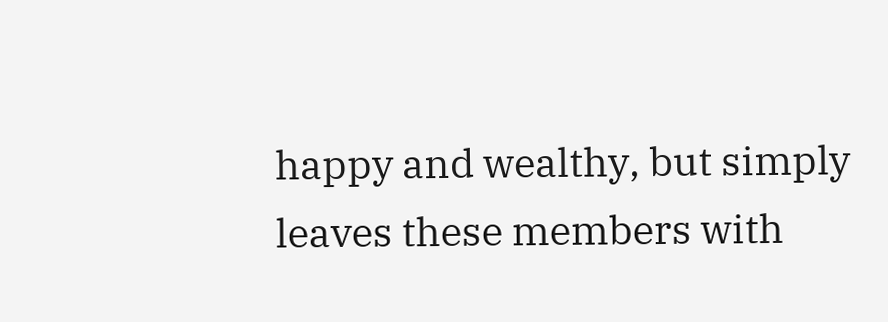happy and wealthy, but simply leaves these members with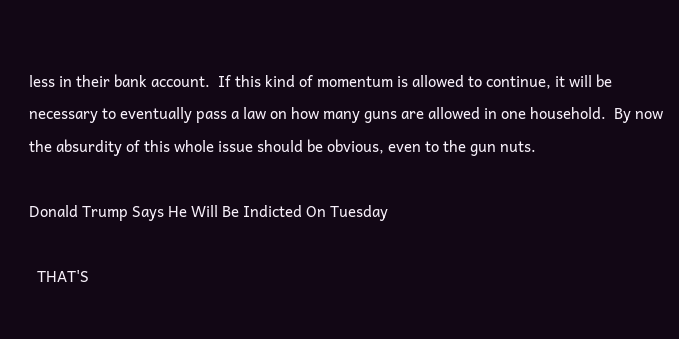less in their bank account.  If this kind of momentum is allowed to continue, it will be necessary to eventually pass a law on how many guns are allowed in one household.  By now the absurdity of this whole issue should be obvious, even to the gun nuts.

Donald Trump Says He Will Be Indicted On Tuesday

  THAT'S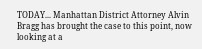TODAY... Manhattan District Attorney Alvin Bragg has brought the case to this point, now looking at a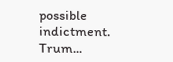possible indictment. Trum...